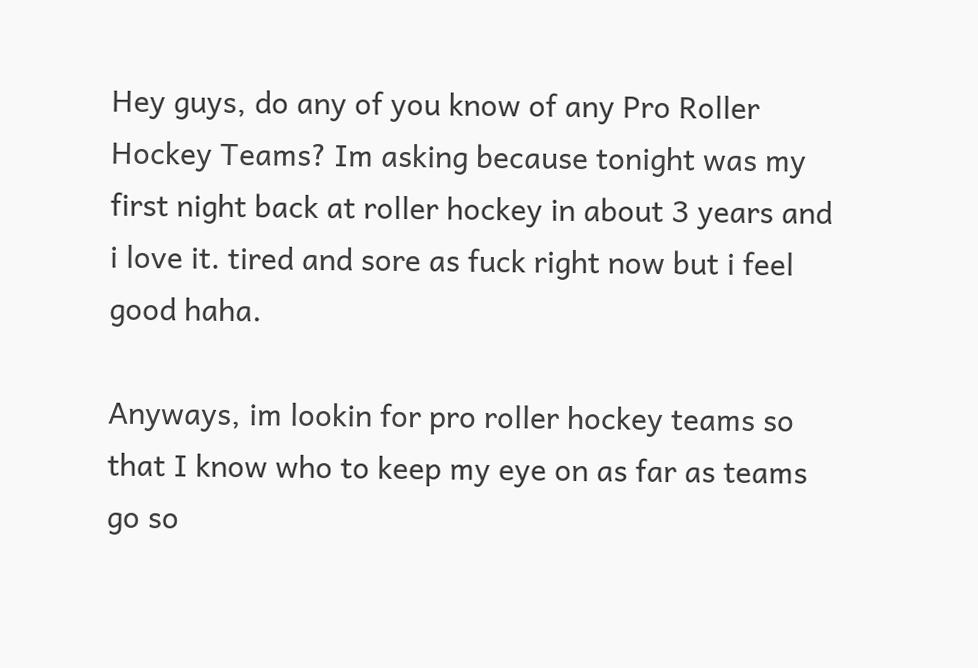Hey guys, do any of you know of any Pro Roller Hockey Teams? Im asking because tonight was my first night back at roller hockey in about 3 years and i love it. tired and sore as fuck right now but i feel good haha.

Anyways, im lookin for pro roller hockey teams so that I know who to keep my eye on as far as teams go so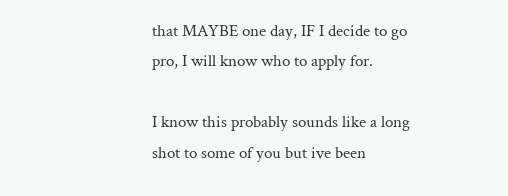that MAYBE one day, IF I decide to go pro, I will know who to apply for.

I know this probably sounds like a long shot to some of you but ive been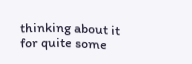thinking about it for quite some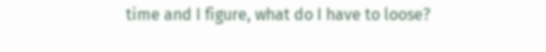time and I figure, what do I have to loose?